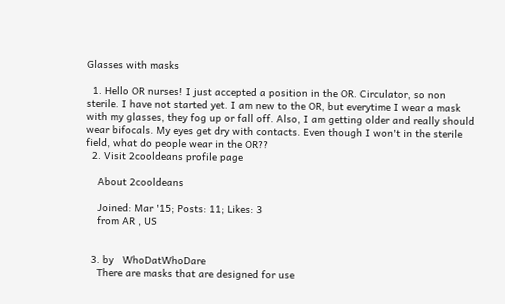Glasses with masks

  1. Hello OR nurses! I just accepted a position in the OR. Circulator, so non sterile. I have not started yet. I am new to the OR, but everytime I wear a mask with my glasses, they fog up or fall off. Also, I am getting older and really should wear bifocals. My eyes get dry with contacts. Even though I won't in the sterile field, what do people wear in the OR??
  2. Visit 2cooldeans profile page

    About 2cooldeans

    Joined: Mar '15; Posts: 11; Likes: 3
    from AR , US


  3. by   WhoDatWhoDare
    There are masks that are designed for use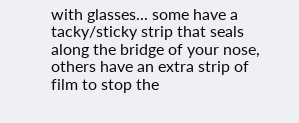with glasses... some have a tacky/sticky strip that seals along the bridge of your nose, others have an extra strip of film to stop the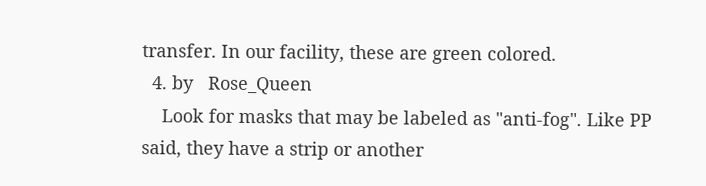transfer. In our facility, these are green colored.
  4. by   Rose_Queen
    Look for masks that may be labeled as "anti-fog". Like PP said, they have a strip or another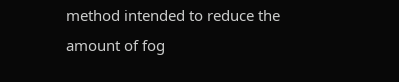method intended to reduce the amount of fog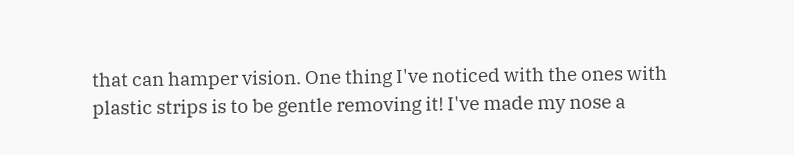that can hamper vision. One thing I've noticed with the ones with plastic strips is to be gentle removing it! I've made my nose a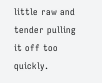little raw and tender pulling it off too quickly.